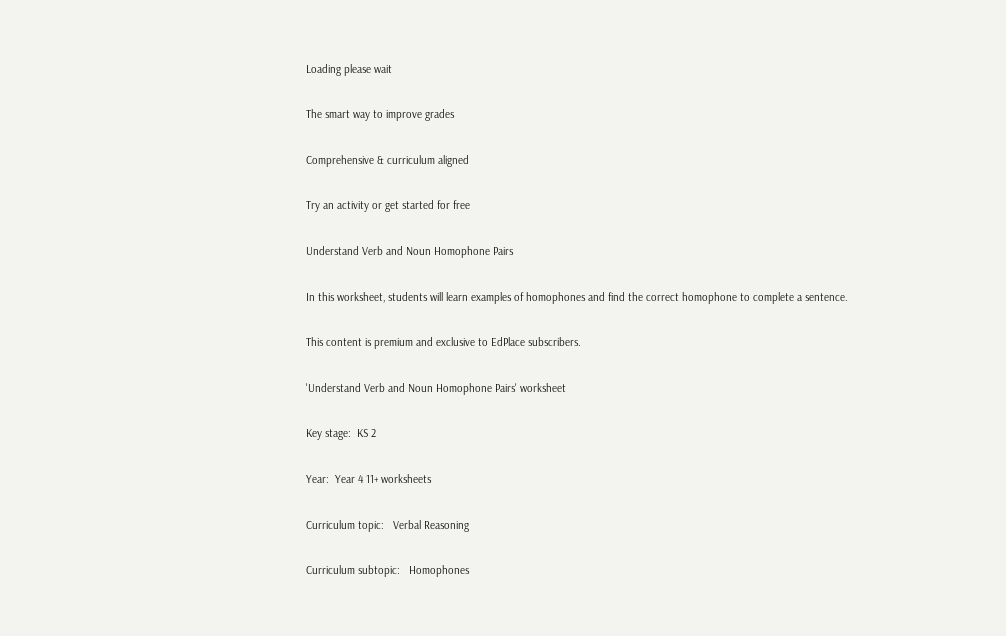Loading please wait

The smart way to improve grades

Comprehensive & curriculum aligned

Try an activity or get started for free

Understand Verb and Noun Homophone Pairs

In this worksheet, students will learn examples of homophones and find the correct homophone to complete a sentence.

This content is premium and exclusive to EdPlace subscribers.

'Understand Verb and Noun Homophone Pairs' worksheet

Key stage:  KS 2

Year:  Year 4 11+ worksheets

Curriculum topic:   Verbal Reasoning

Curriculum subtopic:   Homophones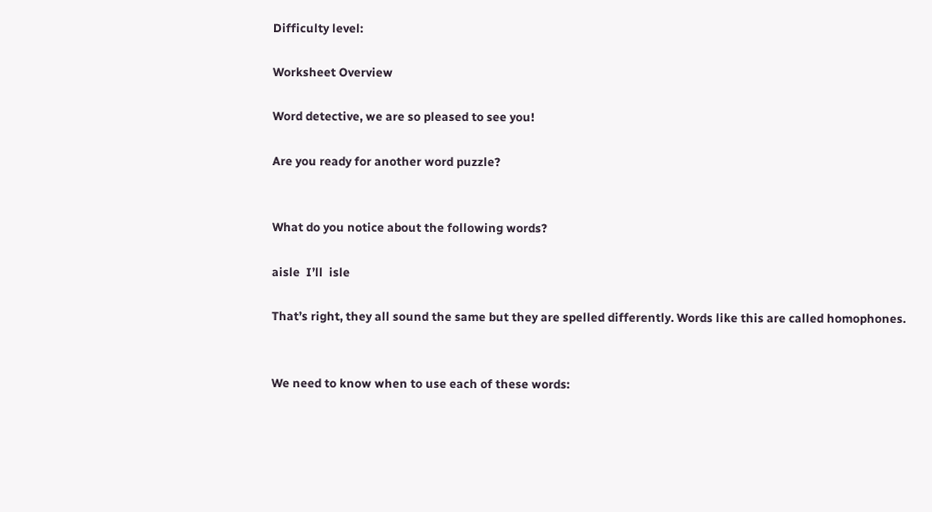Difficulty level:

Worksheet Overview

Word detective, we are so pleased to see you!

Are you ready for another word puzzle?


What do you notice about the following words?

aisle  I’ll  isle

That’s right, they all sound the same but they are spelled differently. Words like this are called homophones.


We need to know when to use each of these words: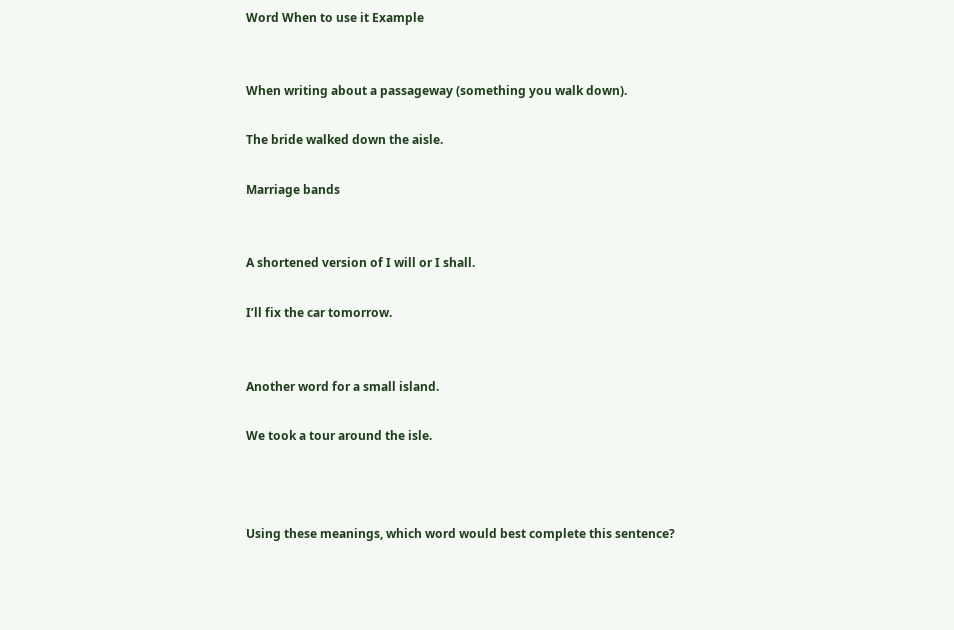Word When to use it Example


When writing about a passageway (something you walk down).

The bride walked down the aisle.

Marriage bands


A shortened version of I will or I shall.

I’ll fix the car tomorrow.


Another word for a small island.

We took a tour around the isle.



Using these meanings, which word would best complete this sentence?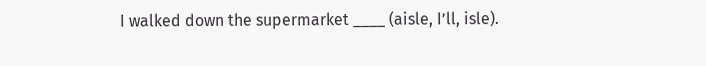I walked down the supermarket ____ (aisle, I’ll, isle).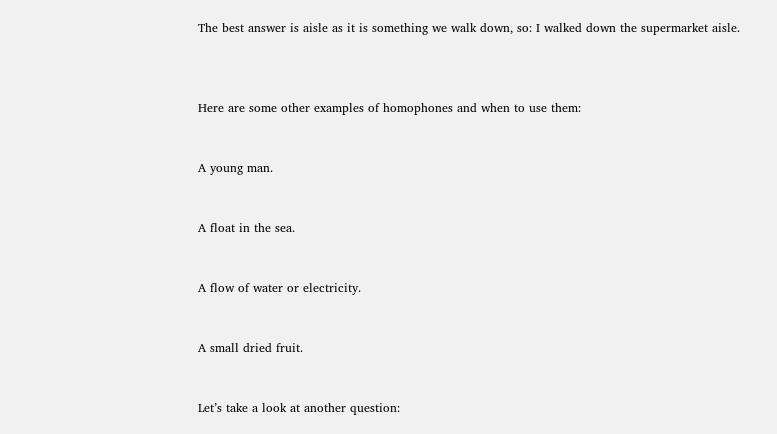The best answer is aisle as it is something we walk down, so: I walked down the supermarket aisle.



Here are some other examples of homophones and when to use them:


A young man.


A float in the sea.


A flow of water or electricity.


A small dried fruit.


Let’s take a look at another question: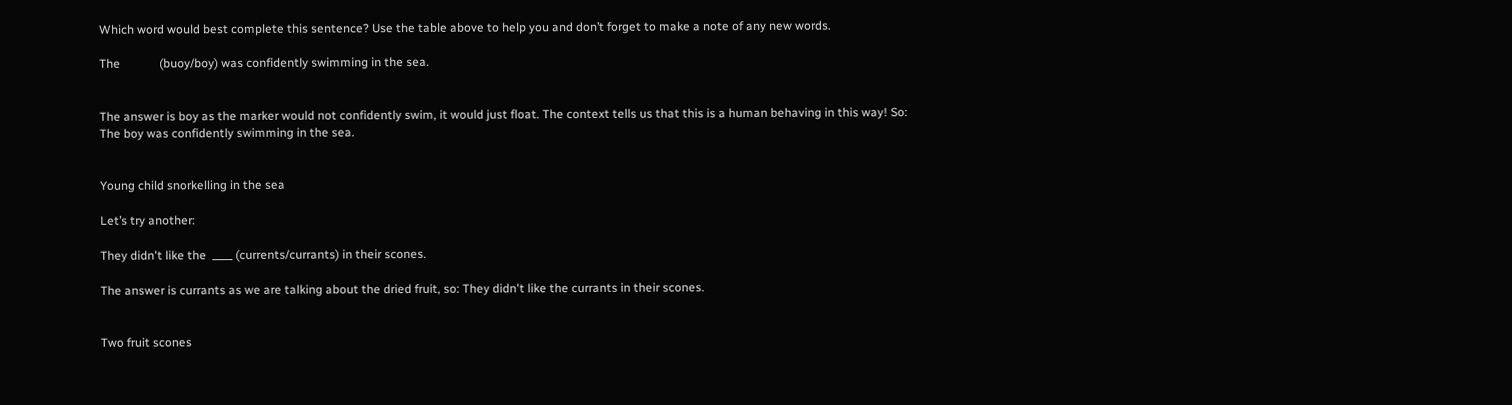Which word would best complete this sentence? Use the table above to help you and don’t forget to make a note of any new words.

The             (buoy/boy) was confidently swimming in the sea.


The answer is boy as the marker would not confidently swim, it would just float. The context tells us that this is a human behaving in this way! So: The boy was confidently swimming in the sea.


Young child snorkelling in the sea

Let’s try another:

They didn't like the  ____ (currents/currants) in their scones.

The answer is currants as we are talking about the dried fruit, so: They didn't like the currants in their scones.


Two fruit scones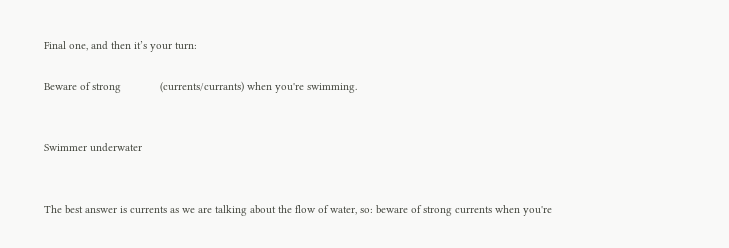Final one, and then it’s your turn:

Beware of strong             (currents/currants) when you're swimming.


Swimmer underwater


The best answer is currents as we are talking about the flow of water, so: beware of strong currents when you're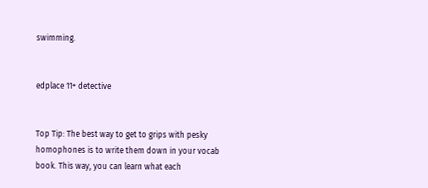swimming.


edplace 11+ detective


Top Tip: The best way to get to grips with pesky homophones is to write them down in your vocab book. This way, you can learn what each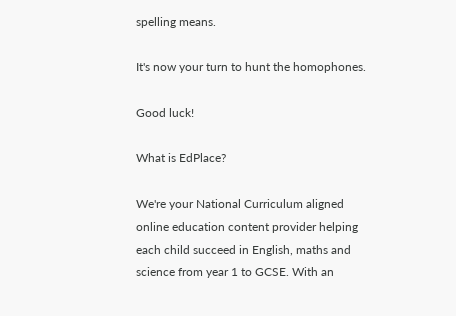spelling means.

It's now your turn to hunt the homophones.

Good luck!

What is EdPlace?

We're your National Curriculum aligned online education content provider helping each child succeed in English, maths and science from year 1 to GCSE. With an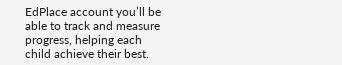EdPlace account you’ll be able to track and measure progress, helping each child achieve their best.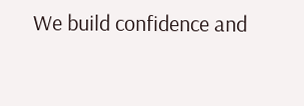We build confidence and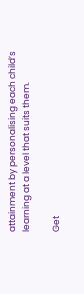attainment by personalising each child’s learning at a level that suits them.

Get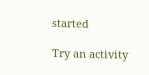started

Try an activity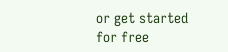or get started for free